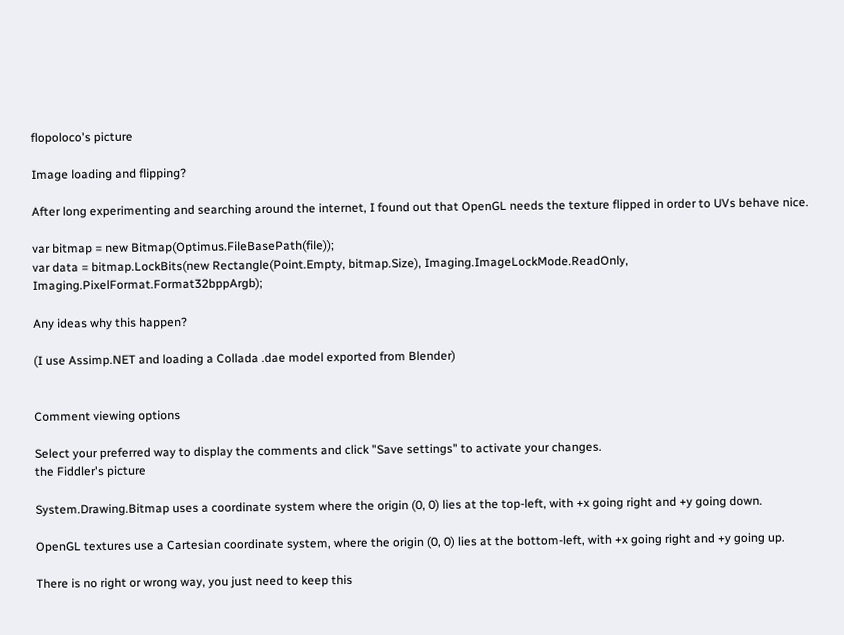flopoloco's picture

Image loading and flipping?

After long experimenting and searching around the internet, I found out that OpenGL needs the texture flipped in order to UVs behave nice.

var bitmap = new Bitmap(Optimus.FileBasePath(file));
var data = bitmap.LockBits(new Rectangle(Point.Empty, bitmap.Size), Imaging.ImageLockMode.ReadOnly, Imaging.PixelFormat.Format32bppArgb);

Any ideas why this happen?

(I use Assimp.NET and loading a Collada .dae model exported from Blender)


Comment viewing options

Select your preferred way to display the comments and click "Save settings" to activate your changes.
the Fiddler's picture

System.Drawing.Bitmap uses a coordinate system where the origin (0, 0) lies at the top-left, with +x going right and +y going down.

OpenGL textures use a Cartesian coordinate system, where the origin (0, 0) lies at the bottom-left, with +x going right and +y going up.

There is no right or wrong way, you just need to keep this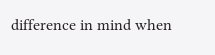difference in mind when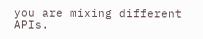you are mixing different APIs.